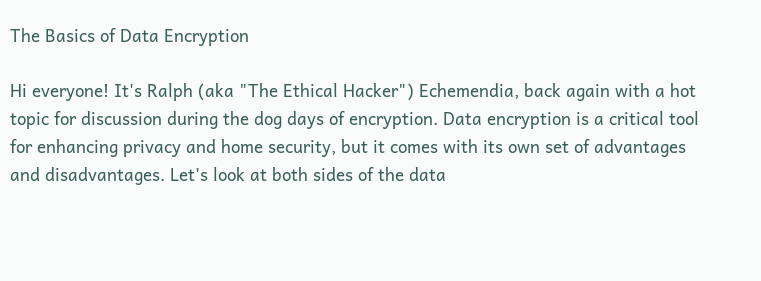The Basics of Data Encryption

Hi everyone! It's Ralph (aka "The Ethical Hacker") Echemendia, back again with a hot topic for discussion during the dog days of encryption. Data encryption is a critical tool for enhancing privacy and home security, but it comes with its own set of advantages and disadvantages. Let's look at both sides of the data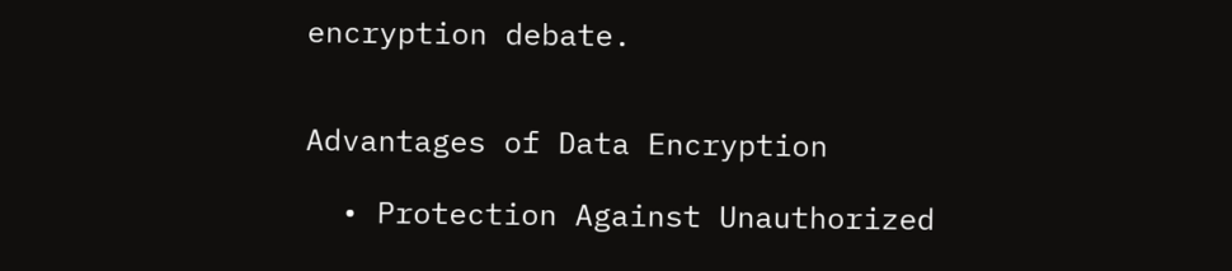encryption debate.


Advantages of Data Encryption

  • Protection Against Unauthorized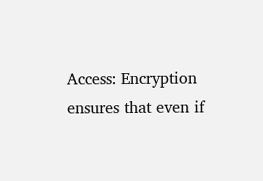Access: Encryption ensures that even if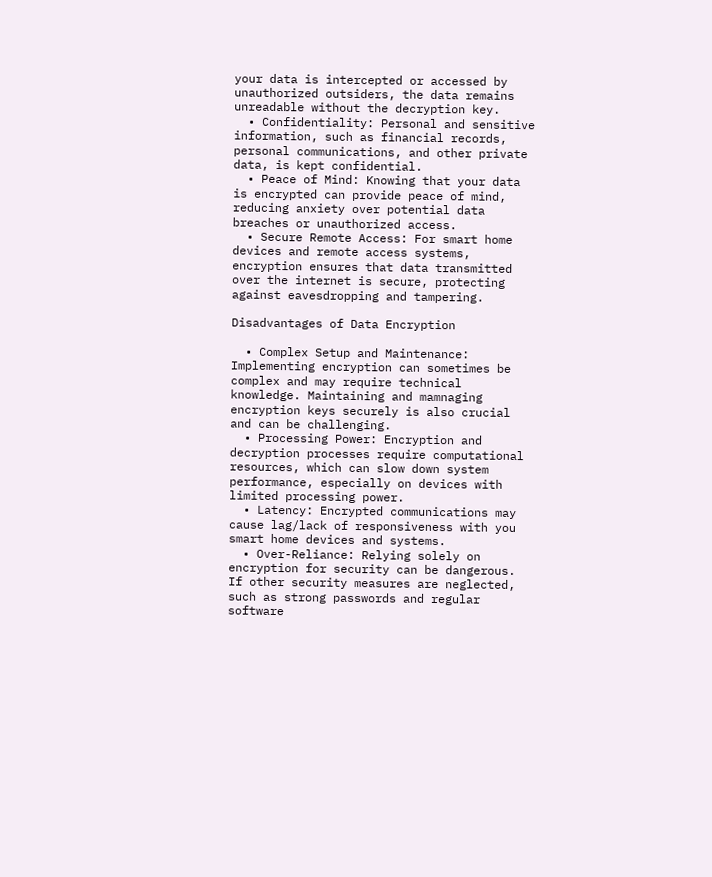your data is intercepted or accessed by unauthorized outsiders, the data remains unreadable without the decryption key.
  • Confidentiality: Personal and sensitive information, such as financial records, personal communications, and other private data, is kept confidential.
  • Peace of Mind: Knowing that your data is encrypted can provide peace of mind, reducing anxiety over potential data breaches or unauthorized access.
  • Secure Remote Access: For smart home devices and remote access systems, encryption ensures that data transmitted over the internet is secure, protecting against eavesdropping and tampering.

Disadvantages of Data Encryption

  • Complex Setup and Maintenance: Implementing encryption can sometimes be complex and may require technical knowledge. Maintaining and mamnaging encryption keys securely is also crucial and can be challenging.
  • Processing Power: Encryption and decryption processes require computational resources, which can slow down system performance, especially on devices with limited processing power.
  • Latency: Encrypted communications may cause lag/lack of responsiveness with you smart home devices and systems.
  • Over-Reliance: Relying solely on encryption for security can be dangerous. If other security measures are neglected, such as strong passwords and regular software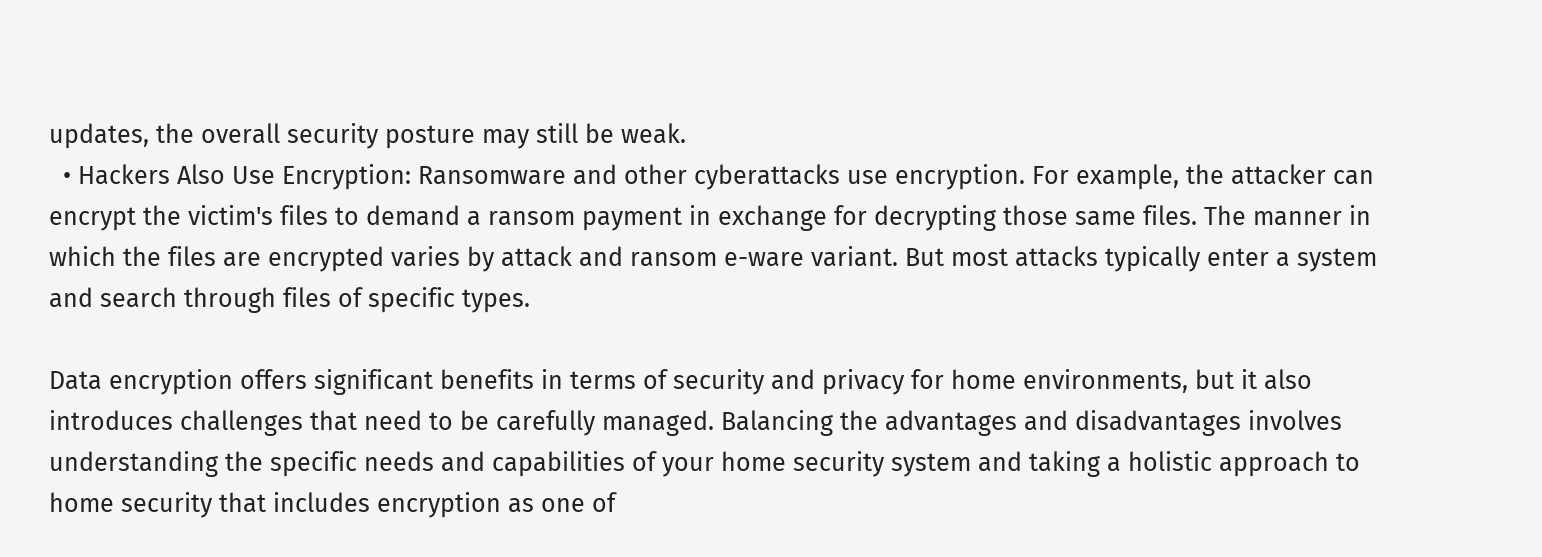updates, the overall security posture may still be weak.
  • Hackers Also Use Encryption: Ransomware and other cyberattacks use encryption. For example, the attacker can encrypt the victim's files to demand a ransom payment in exchange for decrypting those same files. The manner in which the files are encrypted varies by attack and ransom e-ware variant. But most attacks typically enter a system and search through files of specific types.

Data encryption offers significant benefits in terms of security and privacy for home environments, but it also introduces challenges that need to be carefully managed. Balancing the advantages and disadvantages involves understanding the specific needs and capabilities of your home security system and taking a holistic approach to home security that includes encryption as one of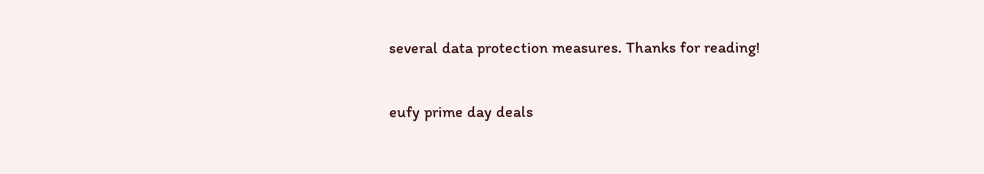several data protection measures. Thanks for reading!

eufy prime day deals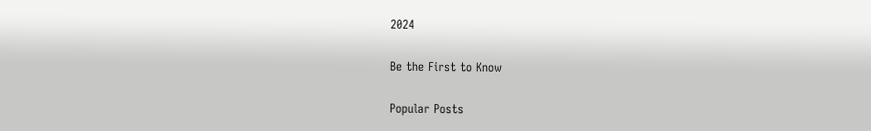2024

Be the First to Know

Popular Posts